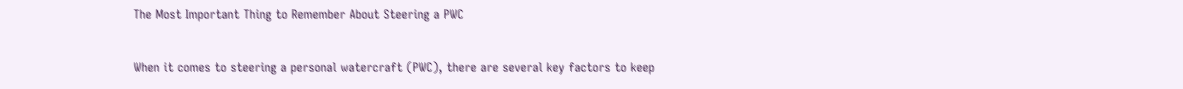The Most Important Thing to Remember About Steering a PWC

When it comes to steering a personal watercraft (PWC), there are several key factors to keep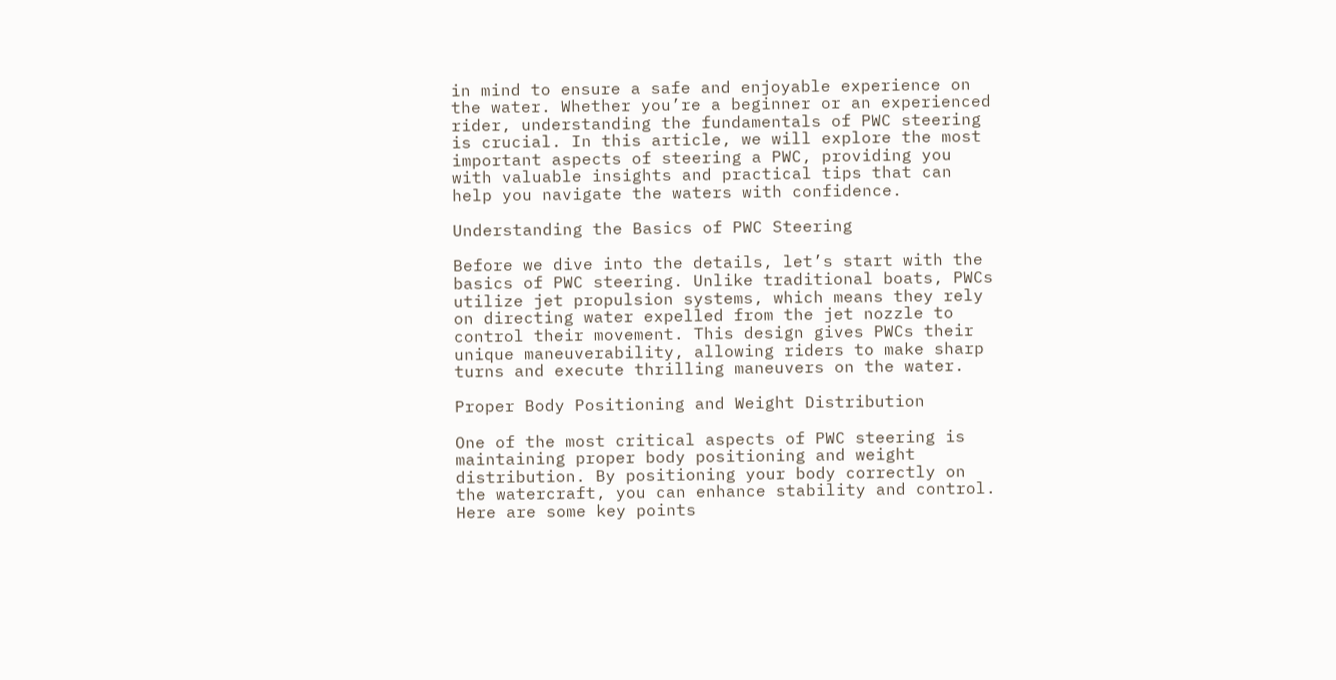in mind to ensure a safe and enjoyable experience on the water. Whether you’re a beginner or an experienced rider, understanding the fundamentals of PWC steering is crucial. In this article, we will explore the most important aspects of steering a PWC, providing you with valuable insights and practical tips that can help you navigate the waters with confidence.

Understanding the Basics of PWC Steering

Before we dive into the details, let’s start with the basics of PWC steering. Unlike traditional boats, PWCs utilize jet propulsion systems, which means they rely on directing water expelled from the jet nozzle to control their movement. This design gives PWCs their unique maneuverability, allowing riders to make sharp turns and execute thrilling maneuvers on the water.

Proper Body Positioning and Weight Distribution

One of the most critical aspects of PWC steering is maintaining proper body positioning and weight distribution. By positioning your body correctly on the watercraft, you can enhance stability and control. Here are some key points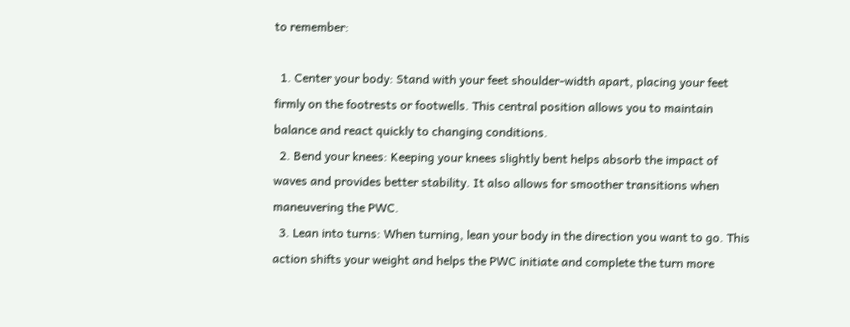to remember:

  1. Center your body: Stand with your feet shoulder-width apart, placing your feet firmly on the footrests or footwells. This central position allows you to maintain balance and react quickly to changing conditions.
  2. Bend your knees: Keeping your knees slightly bent helps absorb the impact of waves and provides better stability. It also allows for smoother transitions when maneuvering the PWC.
  3. Lean into turns: When turning, lean your body in the direction you want to go. This action shifts your weight and helps the PWC initiate and complete the turn more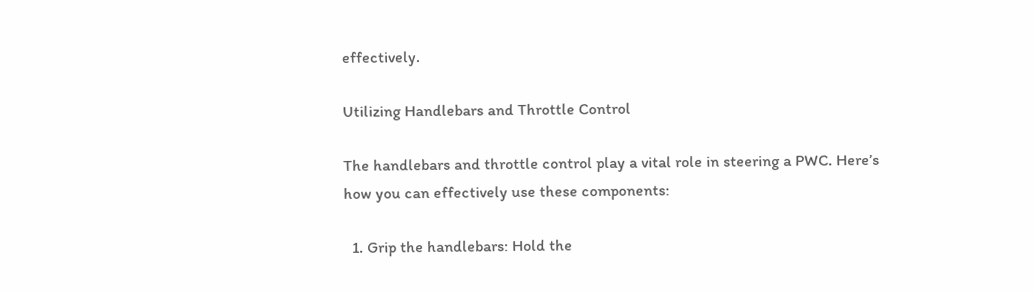effectively.

Utilizing Handlebars and Throttle Control

The handlebars and throttle control play a vital role in steering a PWC. Here’s how you can effectively use these components:

  1. Grip the handlebars: Hold the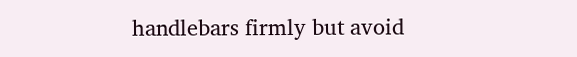handlebars firmly but avoid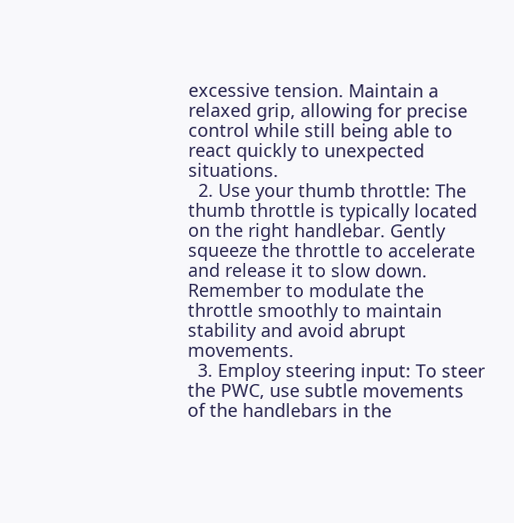excessive tension. Maintain a relaxed grip, allowing for precise control while still being able to react quickly to unexpected situations.
  2. Use your thumb throttle: The thumb throttle is typically located on the right handlebar. Gently squeeze the throttle to accelerate and release it to slow down. Remember to modulate the throttle smoothly to maintain stability and avoid abrupt movements.
  3. Employ steering input: To steer the PWC, use subtle movements of the handlebars in the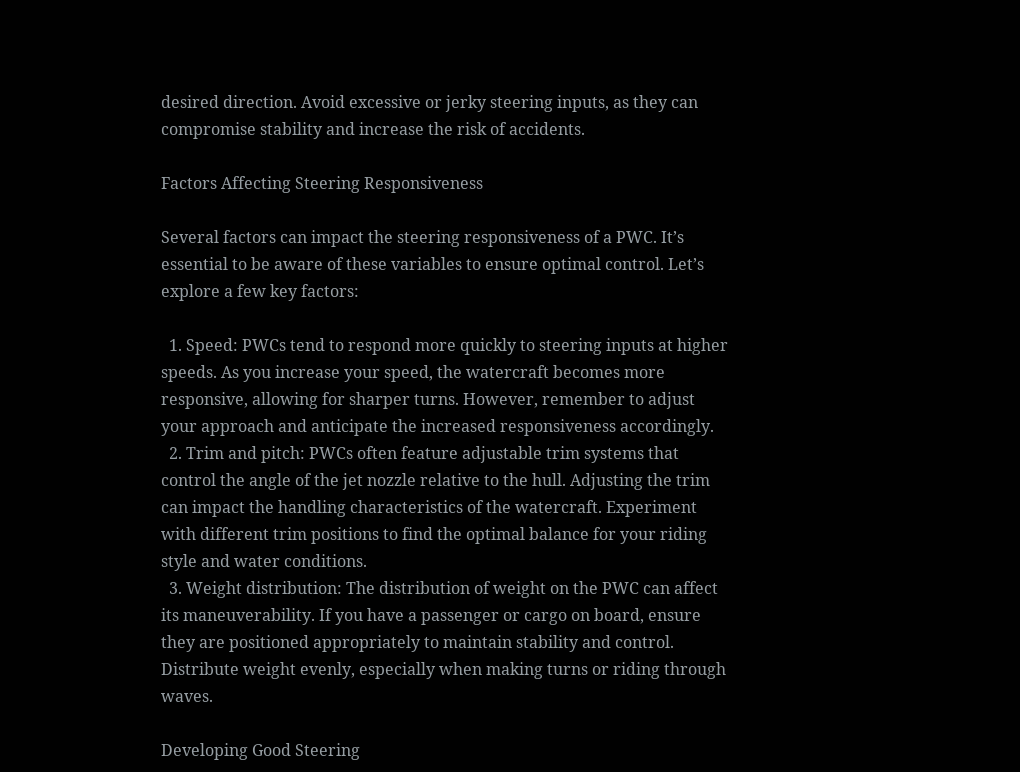desired direction. Avoid excessive or jerky steering inputs, as they can compromise stability and increase the risk of accidents.

Factors Affecting Steering Responsiveness

Several factors can impact the steering responsiveness of a PWC. It’s essential to be aware of these variables to ensure optimal control. Let’s explore a few key factors:

  1. Speed: PWCs tend to respond more quickly to steering inputs at higher speeds. As you increase your speed, the watercraft becomes more responsive, allowing for sharper turns. However, remember to adjust your approach and anticipate the increased responsiveness accordingly.
  2. Trim and pitch: PWCs often feature adjustable trim systems that control the angle of the jet nozzle relative to the hull. Adjusting the trim can impact the handling characteristics of the watercraft. Experiment with different trim positions to find the optimal balance for your riding style and water conditions.
  3. Weight distribution: The distribution of weight on the PWC can affect its maneuverability. If you have a passenger or cargo on board, ensure they are positioned appropriately to maintain stability and control. Distribute weight evenly, especially when making turns or riding through waves.

Developing Good Steering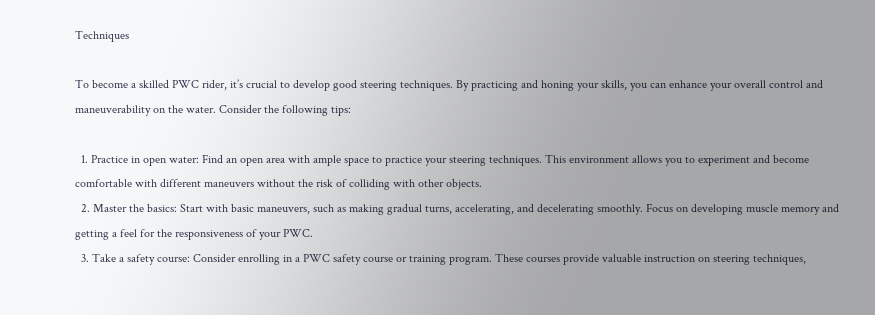Techniques

To become a skilled PWC rider, it’s crucial to develop good steering techniques. By practicing and honing your skills, you can enhance your overall control and maneuverability on the water. Consider the following tips:

  1. Practice in open water: Find an open area with ample space to practice your steering techniques. This environment allows you to experiment and become comfortable with different maneuvers without the risk of colliding with other objects.
  2. Master the basics: Start with basic maneuvers, such as making gradual turns, accelerating, and decelerating smoothly. Focus on developing muscle memory and getting a feel for the responsiveness of your PWC.
  3. Take a safety course: Consider enrolling in a PWC safety course or training program. These courses provide valuable instruction on steering techniques,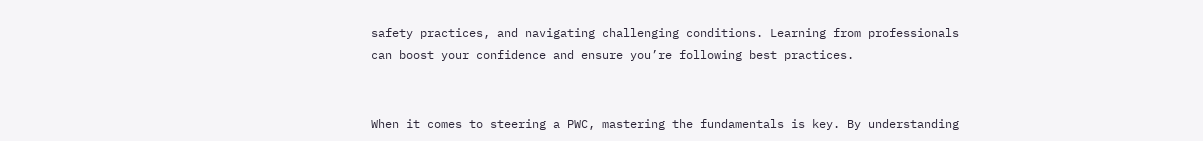safety practices, and navigating challenging conditions. Learning from professionals can boost your confidence and ensure you’re following best practices.


When it comes to steering a PWC, mastering the fundamentals is key. By understanding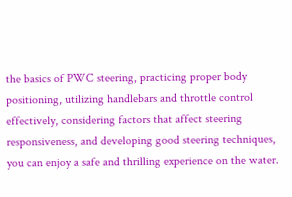the basics of PWC steering, practicing proper body positioning, utilizing handlebars and throttle control effectively, considering factors that affect steering responsiveness, and developing good steering techniques, you can enjoy a safe and thrilling experience on the water.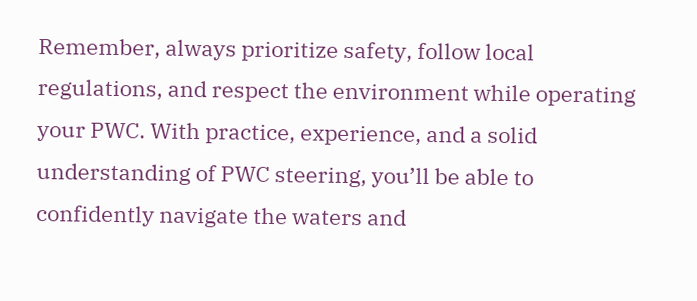Remember, always prioritize safety, follow local regulations, and respect the environment while operating your PWC. With practice, experience, and a solid understanding of PWC steering, you’ll be able to confidently navigate the waters and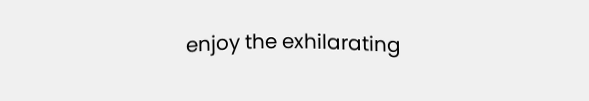enjoy the exhilarating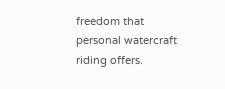freedom that personal watercraft riding offers.